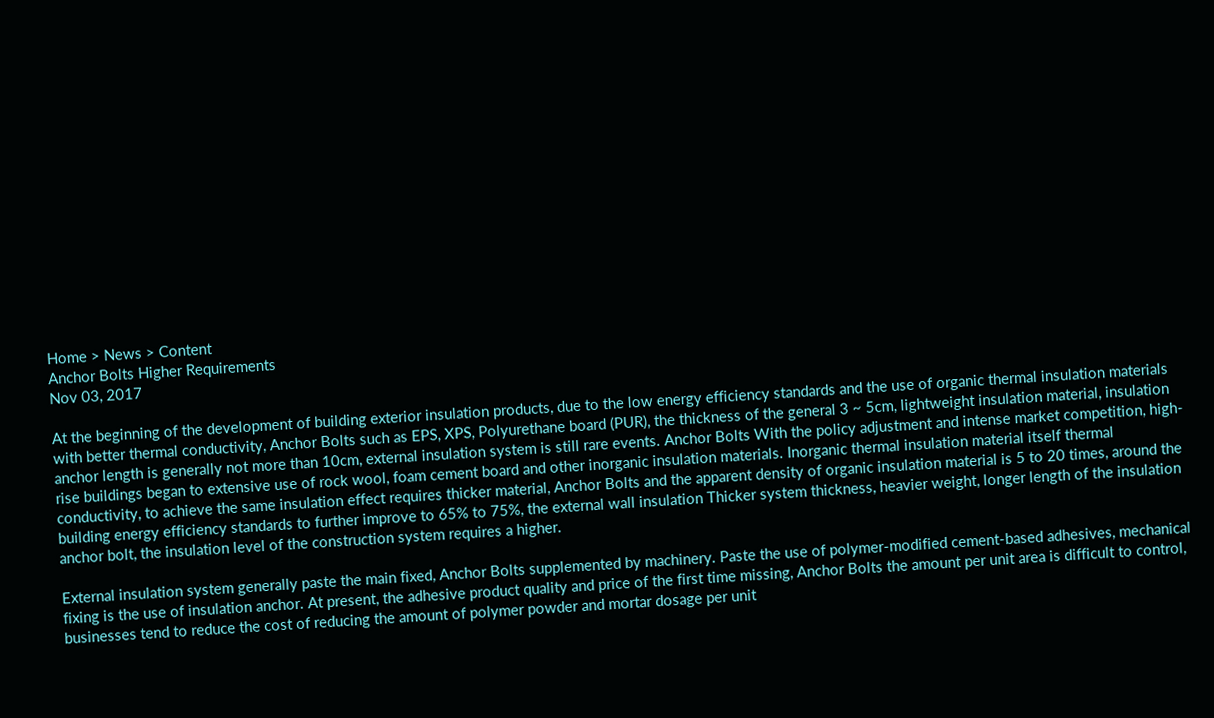Home > News > Content
Anchor Bolts Higher Requirements
Nov 03, 2017

At the beginning of the development of building exterior insulation products, due to the low energy efficiency standards and the use of organic thermal insulation materials with better thermal conductivity, Anchor Bolts such as EPS, XPS, Polyurethane board (PUR), the thickness of the general 3 ~ 5cm, lightweight insulation material, insulation anchor length is generally not more than 10cm, external insulation system is still rare events. Anchor Bolts With the policy adjustment and intense market competition, high-rise buildings began to extensive use of rock wool, foam cement board and other inorganic insulation materials. Inorganic thermal insulation material itself thermal conductivity, to achieve the same insulation effect requires thicker material, Anchor Bolts and the apparent density of organic insulation material is 5 to 20 times, around the building energy efficiency standards to further improve to 65% to 75%, the external wall insulation Thicker system thickness, heavier weight, longer length of the insulation anchor bolt, the insulation level of the construction system requires a higher.

External insulation system generally paste the main fixed, Anchor Bolts supplemented by machinery. Paste the use of polymer-modified cement-based adhesives, mechanical fixing is the use of insulation anchor. At present, the adhesive product quality and price of the first time missing, Anchor Bolts the amount per unit area is difficult to control, businesses tend to reduce the cost of reducing the amount of polymer powder and mortar dosage per unit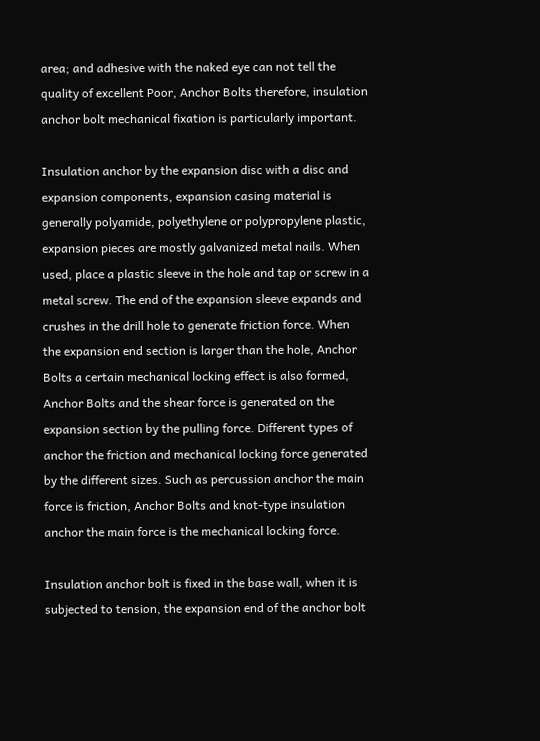area; and adhesive with the naked eye can not tell the quality of excellent Poor, Anchor Bolts therefore, insulation anchor bolt mechanical fixation is particularly important.

Insulation anchor by the expansion disc with a disc and expansion components, expansion casing material is generally polyamide, polyethylene or polypropylene plastic, expansion pieces are mostly galvanized metal nails. When used, place a plastic sleeve in the hole and tap or screw in a metal screw. The end of the expansion sleeve expands and crushes in the drill hole to generate friction force. When the expansion end section is larger than the hole, Anchor Bolts a certain mechanical locking effect is also formed, Anchor Bolts and the shear force is generated on the expansion section by the pulling force. Different types of anchor the friction and mechanical locking force generated by the different sizes. Such as percussion anchor the main force is friction, Anchor Bolts and knot-type insulation anchor the main force is the mechanical locking force.

Insulation anchor bolt is fixed in the base wall, when it is subjected to tension, the expansion end of the anchor bolt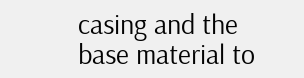casing and the base material to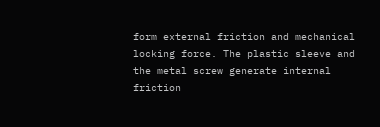form external friction and mechanical locking force. The plastic sleeve and the metal screw generate internal friction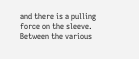and there is a pulling force on the sleeve. Between the various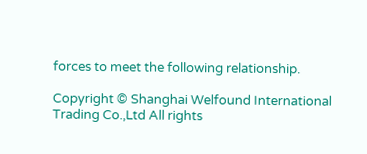forces to meet the following relationship.

Copyright © Shanghai Welfound International Trading Co.,Ltd All rights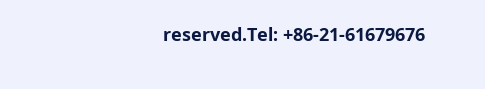reserved.Tel: +86-21-61679676